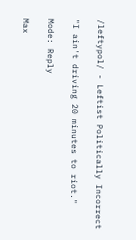/leftypol/ - Leftist Politically Incorrect

"I ain't driving 20 minutes to riot."

Mode: Reply

Max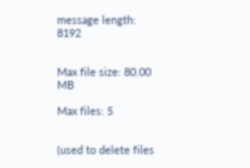message length: 8192


Max file size: 80.00 MB

Max files: 5


(used to delete files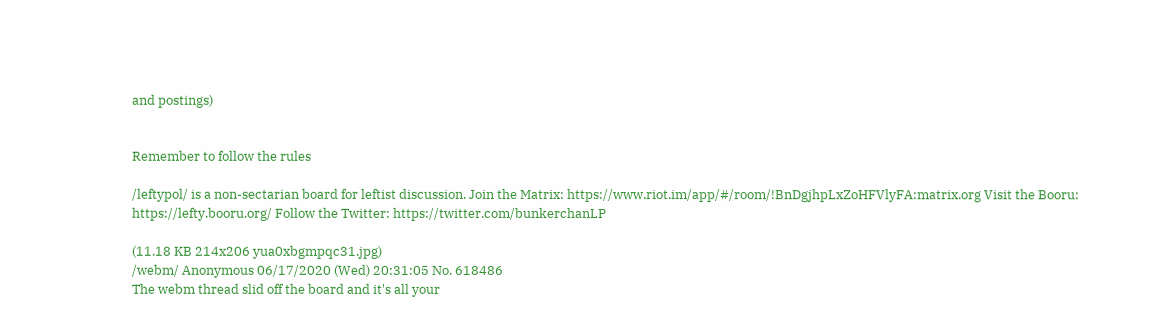and postings)


Remember to follow the rules

/leftypol/ is a non-sectarian board for leftist discussion. Join the Matrix: https://www.riot.im/app/#/room/!BnDgjhpLxZoHFVlyFA:matrix.org Visit the Booru: https://lefty.booru.org/ Follow the Twitter: https://twitter.com/bunkerchanLP

(11.18 KB 214x206 yua0xbgmpqc31.jpg)
/webm/ Anonymous 06/17/2020 (Wed) 20:31:05 No. 618486
The webm thread slid off the board and it's all your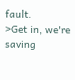fault.
>Get in, we're saving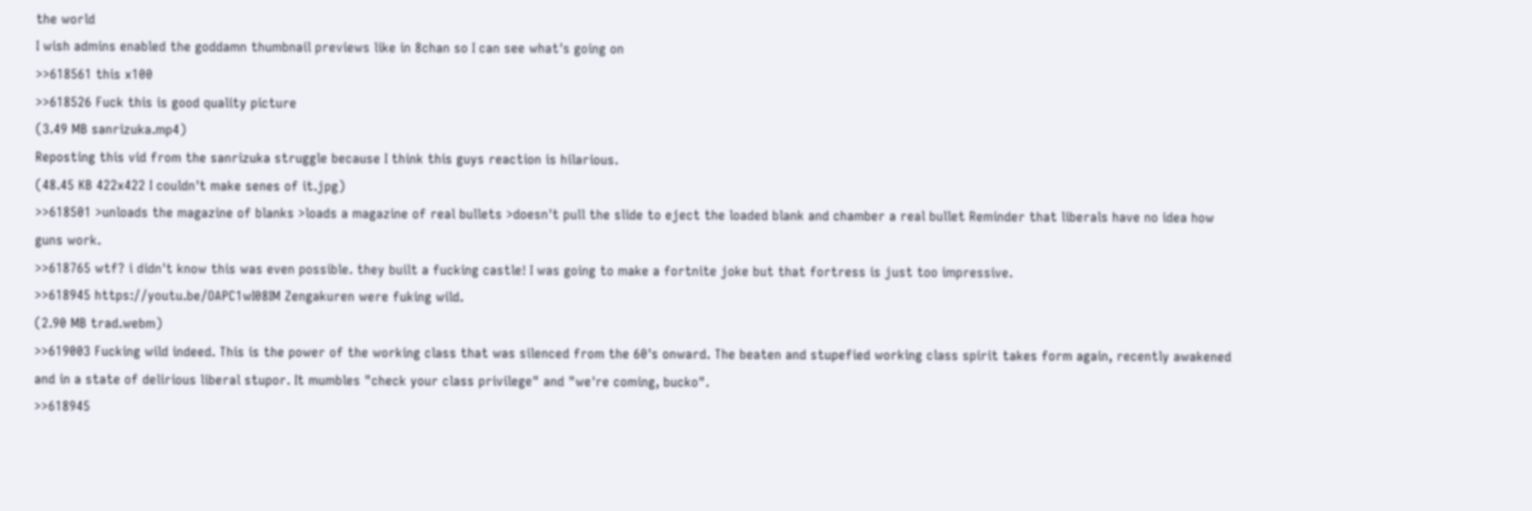the world
I wish admins enabled the goddamn thumbnail previews like in 8chan so I can see what's going on
>>618561 this x100
>>618526 Fuck this is good quality picture
(3.49 MB sanrizuka.mp4)
Reposting this vid from the sanrizuka struggle because I think this guys reaction is hilarious.
(48.45 KB 422x422 I couldn't make senes of it.jpg)
>>618501 >unloads the magazine of blanks >loads a magazine of real bullets >doesn't pull the slide to eject the loaded blank and chamber a real bullet Reminder that liberals have no idea how guns work.
>>618765 wtf? i didn't know this was even possible. they built a fucking castle! I was going to make a fortnite joke but that fortress is just too impressive.
>>618945 https://youtu.be/OAPC1wI08IM Zengakuren were fuking wild.
(2.90 MB trad.webm)
>>619003 Fucking wild indeed. This is the power of the working class that was silenced from the 60's onward. The beaten and stupefied working class spirit takes form again, recently awakened and in a state of delirious liberal stupor. It mumbles "check your class privilege" and "we're coming, bucko".
>>618945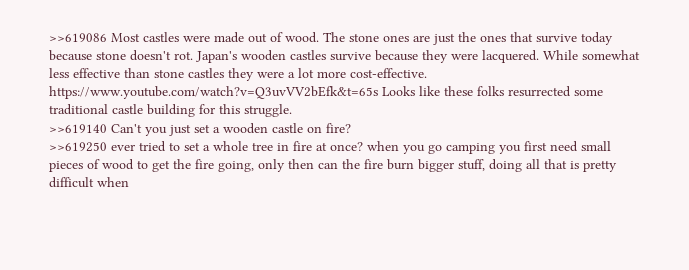>>619086 Most castles were made out of wood. The stone ones are just the ones that survive today because stone doesn't rot. Japan's wooden castles survive because they were lacquered. While somewhat less effective than stone castles they were a lot more cost-effective. https://www.youtube.com/watch?v=Q3uvVV2bEfk&t=65s Looks like these folks resurrected some traditional castle building for this struggle.
>>619140 Can't you just set a wooden castle on fire?
>>619250 ever tried to set a whole tree in fire at once? when you go camping you first need small pieces of wood to get the fire going, only then can the fire burn bigger stuff, doing all that is pretty difficult when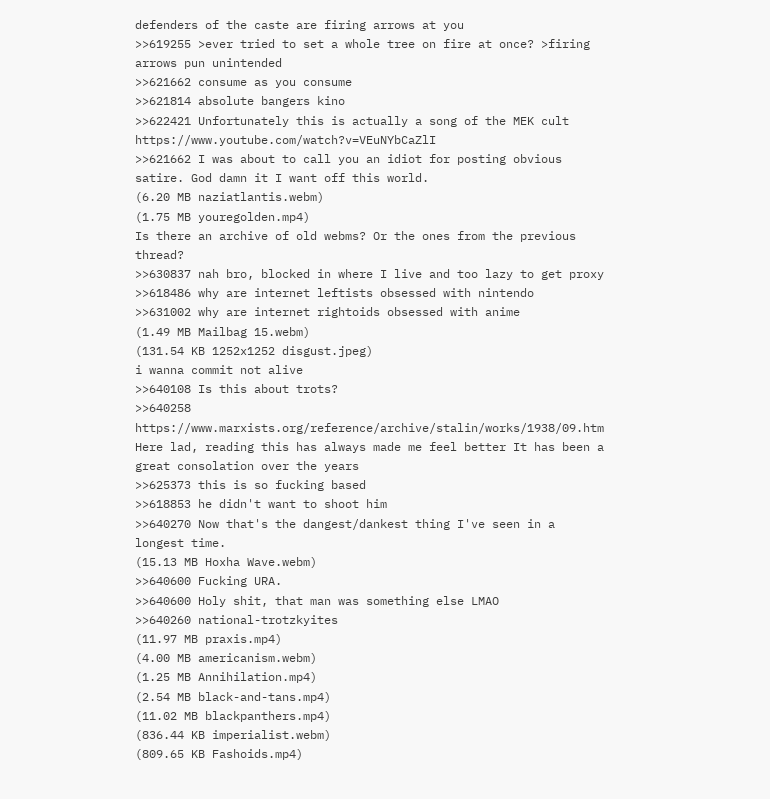defenders of the caste are firing arrows at you
>>619255 >ever tried to set a whole tree on fire at once? >firing arrows pun unintended
>>621662 consume as you consume
>>621814 absolute bangers kino
>>622421 Unfortunately this is actually a song of the MEK cult https://www.youtube.com/watch?v=VEuNYbCaZlI
>>621662 I was about to call you an idiot for posting obvious satire. God damn it I want off this world.
(6.20 MB naziatlantis.webm)
(1.75 MB youregolden.mp4)
Is there an archive of old webms? Or the ones from the previous thread?
>>630837 nah bro, blocked in where I live and too lazy to get proxy
>>618486 why are internet leftists obsessed with nintendo
>>631002 why are internet rightoids obsessed with anime
(1.49 MB Mailbag 15.webm)
(131.54 KB 1252x1252 disgust.jpeg)
i wanna commit not alive
>>640108 Is this about trots?
>>640258 https://www.marxists.org/reference/archive/stalin/works/1938/09.htm Here lad, reading this has always made me feel better It has been a great consolation over the years
>>625373 this is so fucking based
>>618853 he didn't want to shoot him
>>640270 Now that's the dangest/dankest thing I've seen in a longest time.
(15.13 MB Hoxha Wave.webm)
>>640600 Fucking URA.
>>640600 Holy shit, that man was something else LMAO
>>640260 national-trotzkyites
(11.97 MB praxis.mp4)
(4.00 MB americanism.webm)
(1.25 MB Annihilation.mp4)
(2.54 MB black-and-tans.mp4)
(11.02 MB blackpanthers.mp4)
(836.44 KB imperialist.webm)
(809.65 KB Fashoids.mp4)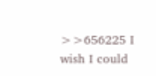>>656225 I wish I could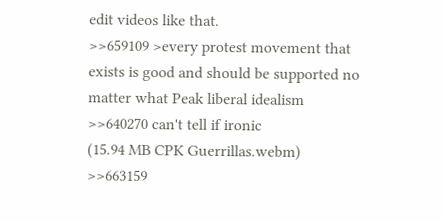edit videos like that.
>>659109 >every protest movement that exists is good and should be supported no matter what Peak liberal idealism
>>640270 can't tell if ironic
(15.94 MB CPK Guerrillas.webm)
>>663159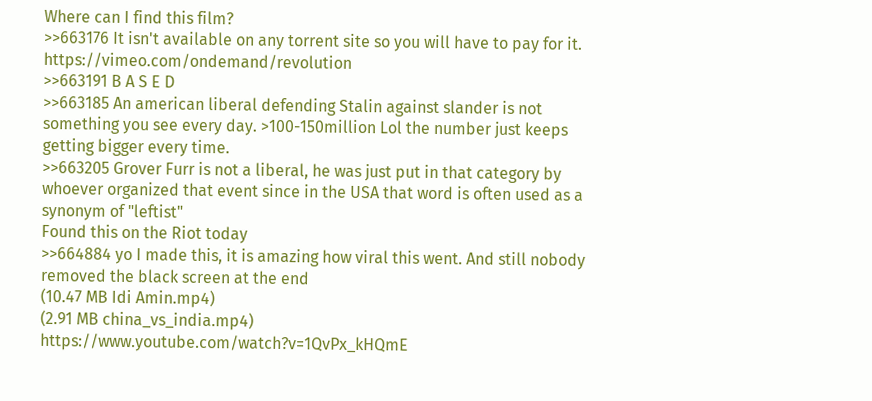Where can I find this film?
>>663176 It isn't available on any torrent site so you will have to pay for it. https://vimeo.com/ondemand/revolution
>>663191 B A S E D
>>663185 An american liberal defending Stalin against slander is not something you see every day. >100-150million Lol the number just keeps getting bigger every time.
>>663205 Grover Furr is not a liberal, he was just put in that category by whoever organized that event since in the USA that word is often used as a synonym of "leftist"
Found this on the Riot today
>>664884 yo I made this, it is amazing how viral this went. And still nobody removed the black screen at the end
(10.47 MB Idi Amin.mp4)
(2.91 MB china_vs_india.mp4)
https://www.youtube.com/watch?v=1QvPx_kHQmE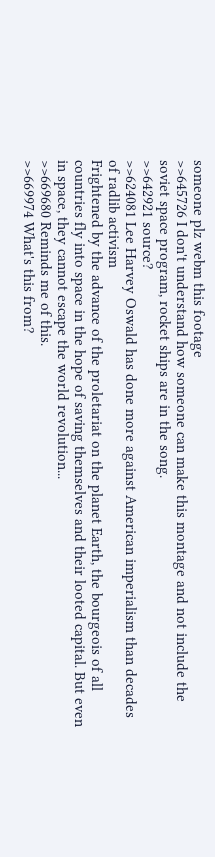someone plz webm this footage
>>645726 I don't understand how someone can make this montage and not include the soviet space program, rocket ships are in the song.
>>642921 source?
>>624081 Lee Harvey Oswald has done more against American imperialism than decades of radlib activism
Frightened by the advance of the proletariat on the planet Earth, the bourgeois of all countries fly into space in the hope of saving themselves and their looted capital. But even in space, they cannot escape the world revolution...
>>669680 Reminds me of this.
>>669974 What's this from?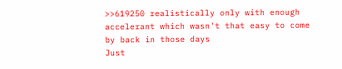>>619250 realistically only with enough accelerant which wasn't that easy to come by back in those days
Just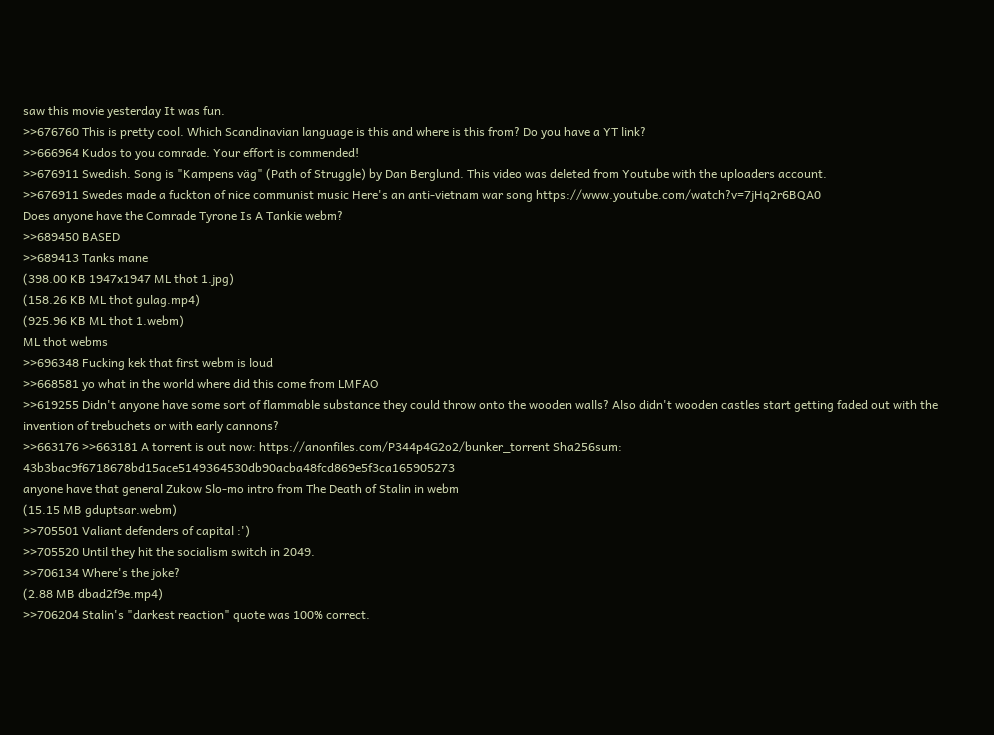saw this movie yesterday It was fun.
>>676760 This is pretty cool. Which Scandinavian language is this and where is this from? Do you have a YT link?
>>666964 Kudos to you comrade. Your effort is commended!
>>676911 Swedish. Song is "Kampens väg" (Path of Struggle) by Dan Berglund. This video was deleted from Youtube with the uploaders account.
>>676911 Swedes made a fuckton of nice communist music Here's an anti-vietnam war song https://www.youtube.com/watch?v=7jHq2r6BQA0
Does anyone have the Comrade Tyrone Is A Tankie webm?
>>689450 BASED
>>689413 Tanks mane
(398.00 KB 1947x1947 ML thot 1.jpg)
(158.26 KB ML thot gulag.mp4)
(925.96 KB ML thot 1.webm)
ML thot webms
>>696348 Fucking kek that first webm is loud
>>668581 yo what in the world where did this come from LMFAO
>>619255 Didn't anyone have some sort of flammable substance they could throw onto the wooden walls? Also didn't wooden castles start getting faded out with the invention of trebuchets or with early cannons?
>>663176 >>663181 A torrent is out now: https://anonfiles.com/P344p4G2o2/bunker_torrent Sha256sum: 43b3bac9f6718678bd15ace5149364530db90acba48fcd869e5f3ca165905273
anyone have that general Zukow Slo-mo intro from The Death of Stalin in webm
(15.15 MB gduptsar.webm)
>>705501 Valiant defenders of capital :')
>>705520 Until they hit the socialism switch in 2049.
>>706134 Where's the joke?
(2.88 MB dbad2f9e.mp4)
>>706204 Stalin's "darkest reaction" quote was 100% correct.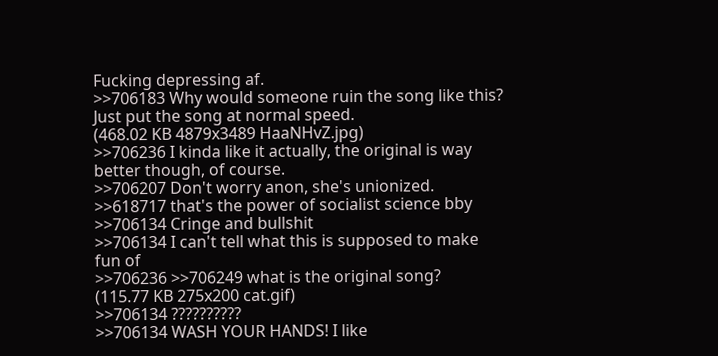Fucking depressing af.
>>706183 Why would someone ruin the song like this? Just put the song at normal speed.
(468.02 KB 4879x3489 HaaNHvZ.jpg)
>>706236 I kinda like it actually, the original is way better though, of course.
>>706207 Don't worry anon, she's unionized.
>>618717 that's the power of socialist science bby
>>706134 Cringe and bullshit
>>706134 I can't tell what this is supposed to make fun of
>>706236 >>706249 what is the original song?
(115.77 KB 275x200 cat.gif)
>>706134 ??????????
>>706134 WASH YOUR HANDS! I like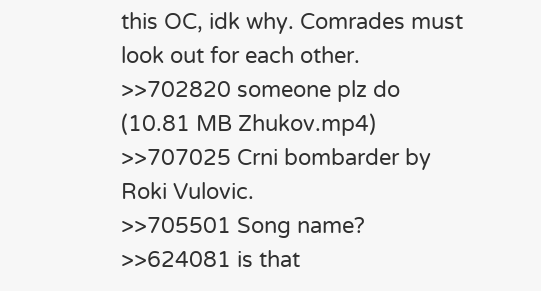this OC, idk why. Comrades must look out for each other.
>>702820 someone plz do
(10.81 MB Zhukov.mp4)
>>707025 Crni bombarder by Roki Vulovic.
>>705501 Song name?
>>624081 is that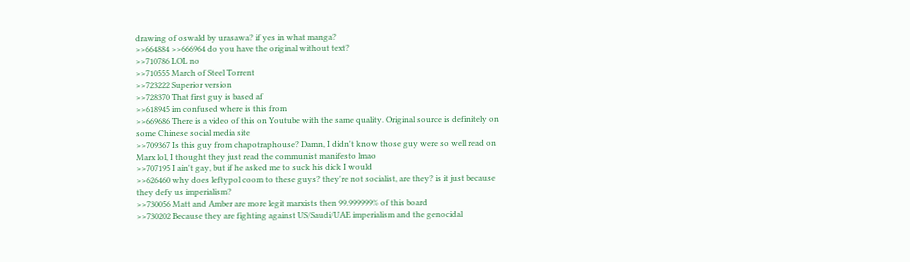drawing of oswald by urasawa? if yes in what manga?
>>664884 >>666964 do you have the original without text?
>>710786 LOL no
>>710555 March of Steel Torrent
>>723222 Superior version
>>728370 That first guy is based af
>>618945 im confused where is this from
>>669686 There is a video of this on Youtube with the same quality. Original source is definitely on some Chinese social media site
>>709367 Is this guy from chapotraphouse? Damn, I didn't know those guy were so well read on Marx lol, I thought they just read the communist manifesto lmao
>>707195 I ain't gay, but if he asked me to suck his dick I would
>>626460 why does leftypol coom to these guys? they're not socialist, are they? is it just because they defy us imperialism?
>>730056 Matt and Amber are more legit marxists then 99.999999% of this board
>>730202 Because they are fighting against US/Saudi/UAE imperialism and the genocidal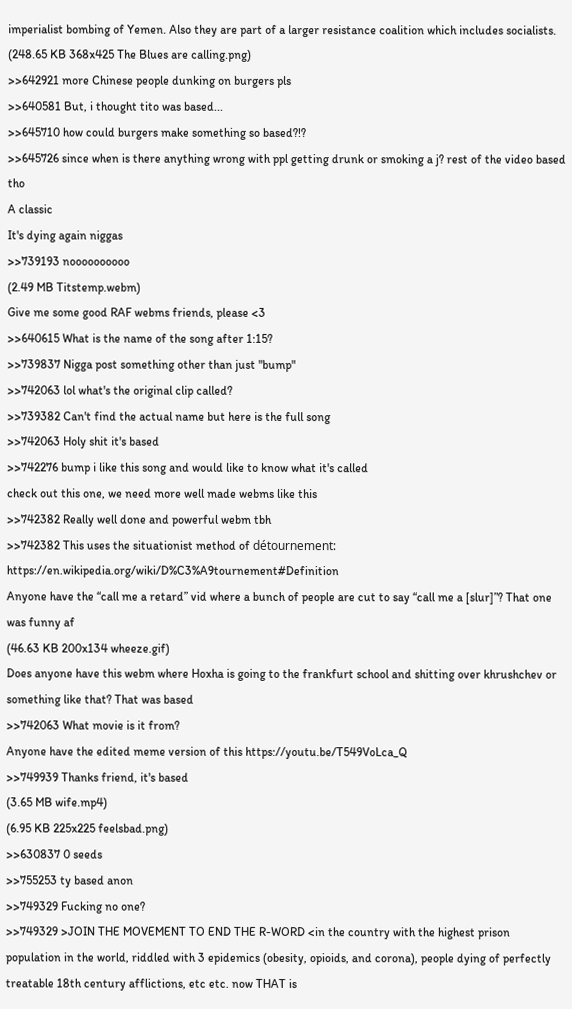imperialist bombing of Yemen. Also they are part of a larger resistance coalition which includes socialists.
(248.65 KB 368x425 The Blues are calling.png)
>>642921 more Chinese people dunking on burgers pls
>>640581 But, i thought tito was based...
>>645710 how could burgers make something so based?!?
>>645726 since when is there anything wrong with ppl getting drunk or smoking a j? rest of the video based tho
A classic
It's dying again niggas
>>739193 noooooooooo
(2.49 MB Titstemp.webm)
Give me some good RAF webms friends, please <3
>>640615 What is the name of the song after 1:15?
>>739837 Nigga post something other than just "bump"
>>742063 lol what's the original clip called?
>>739382 Can't find the actual name but here is the full song
>>742063 Holy shit it's based
>>742276 bump i like this song and would like to know what it's called
check out this one, we need more well made webms like this
>>742382 Really well done and powerful webm tbh
>>742382 This uses the situationist method of détournement: https://en.wikipedia.org/wiki/D%C3%A9tournement#Definition
Anyone have the “call me a retard” vid where a bunch of people are cut to say “call me a [slur]”? That one was funny af
(46.63 KB 200x134 wheeze.gif)
Does anyone have this webm where Hoxha is going to the frankfurt school and shitting over khrushchev or something like that? That was based
>>742063 What movie is it from?
Anyone have the edited meme version of this https://youtu.be/T549VoLca_Q
>>749939 Thanks friend, it's based
(3.65 MB wife.mp4)
(6.95 KB 225x225 feelsbad.png)
>>630837 0 seeds
>>755253 ty based anon
>>749329 Fucking no one?
>>749329 >JOIN THE MOVEMENT TO END THE R-WORD <in the country with the highest prison population in the world, riddled with 3 epidemics (obesity, opioids, and corona), people dying of perfectly treatable 18th century afflictions, etc etc. now THAT is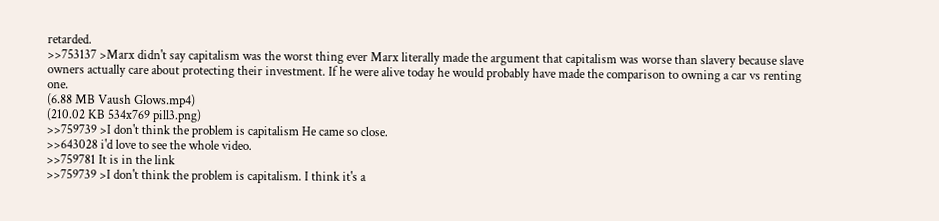retarded.
>>753137 >Marx didn't say capitalism was the worst thing ever Marx literally made the argument that capitalism was worse than slavery because slave owners actually care about protecting their investment. If he were alive today he would probably have made the comparison to owning a car vs renting one.
(6.88 MB Vaush Glows.mp4)
(210.02 KB 534x769 pill3.png)
>>759739 >I don't think the problem is capitalism He came so close.
>>643028 i'd love to see the whole video.
>>759781 It is in the link
>>759739 >I don't think the problem is capitalism. I think it's a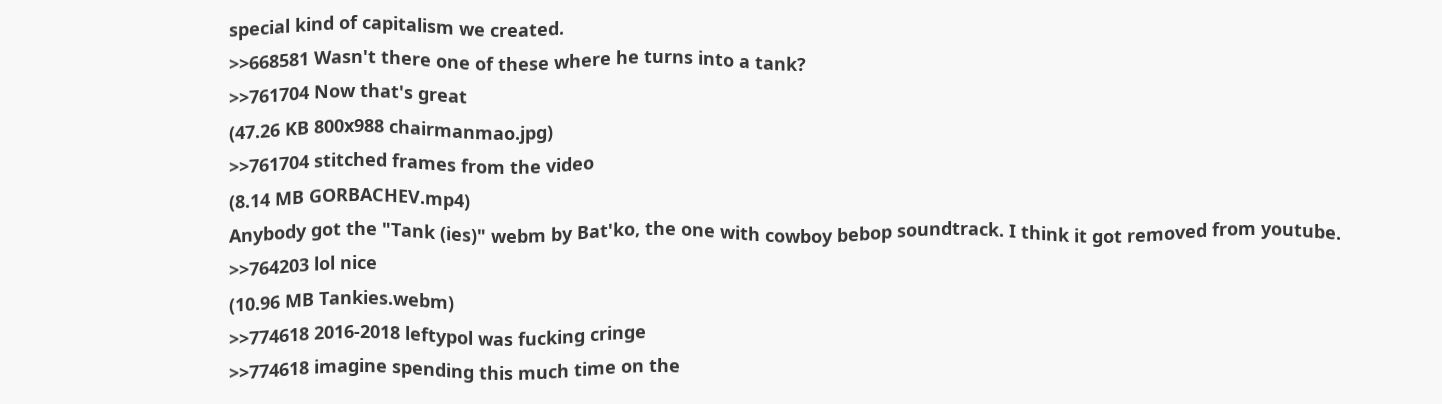special kind of capitalism we created.
>>668581 Wasn't there one of these where he turns into a tank?
>>761704 Now that's great
(47.26 KB 800x988 chairmanmao.jpg)
>>761704 stitched frames from the video
(8.14 MB GORBACHEV.mp4)
Anybody got the "Tank (ies)" webm by Bat'ko, the one with cowboy bebop soundtrack. I think it got removed from youtube.
>>764203 lol nice
(10.96 MB Tankies.webm)
>>774618 2016-2018 leftypol was fucking cringe
>>774618 imagine spending this much time on the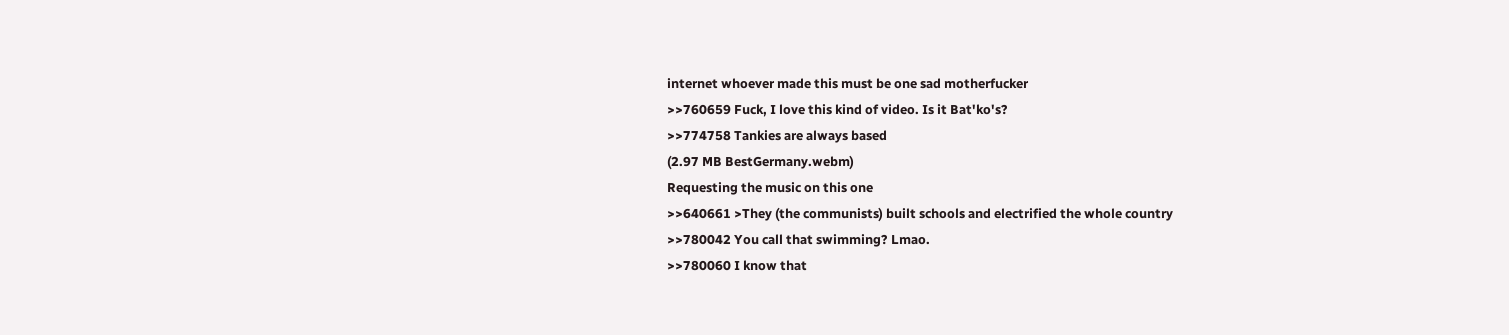internet whoever made this must be one sad motherfucker
>>760659 Fuck, I love this kind of video. Is it Bat'ko's?
>>774758 Tankies are always based
(2.97 MB BestGermany.webm)
Requesting the music on this one
>>640661 >They (the communists) built schools and electrified the whole country
>>780042 You call that swimming? Lmao.
>>780060 I know that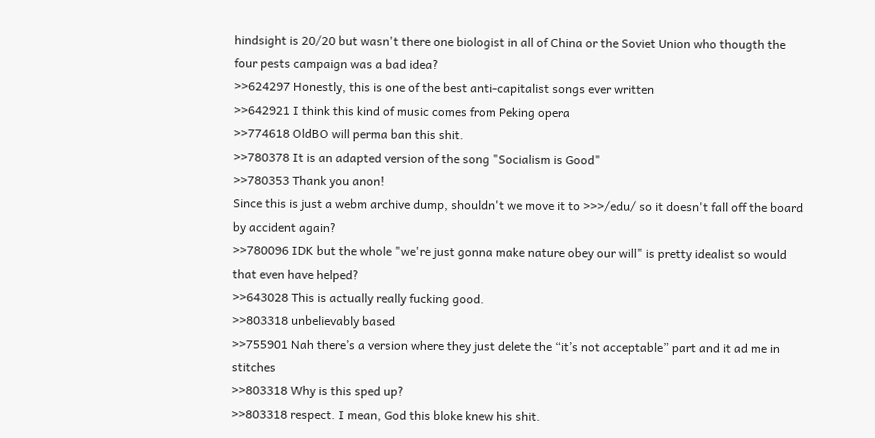hindsight is 20/20 but wasn't there one biologist in all of China or the Soviet Union who thougth the four pests campaign was a bad idea?
>>624297 Honestly, this is one of the best anti-capitalist songs ever written
>>642921 I think this kind of music comes from Peking opera
>>774618 OldBO will perma ban this shit.
>>780378 It is an adapted version of the song "Socialism is Good"
>>780353 Thank you anon!
Since this is just a webm archive dump, shouldn't we move it to >>>/edu/ so it doesn't fall off the board by accident again?
>>780096 IDK but the whole "we're just gonna make nature obey our will" is pretty idealist so would that even have helped?
>>643028 This is actually really fucking good.
>>803318 unbelievably based
>>755901 Nah there’s a version where they just delete the “it’s not acceptable” part and it ad me in stitches
>>803318 Why is this sped up?
>>803318 respect. I mean, God this bloke knew his shit.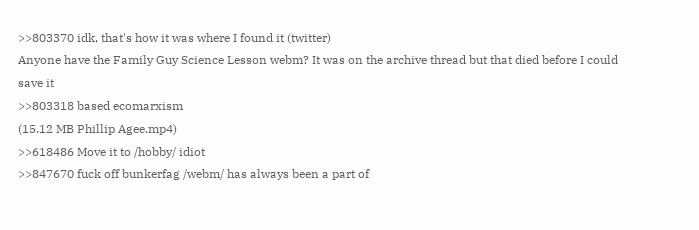>>803370 idk, that's how it was where I found it (twitter)
Anyone have the Family Guy Science Lesson webm? It was on the archive thread but that died before I could save it
>>803318 based ecomarxism
(15.12 MB Phillip Agee.mp4)
>>618486 Move it to /hobby/ idiot
>>847670 fuck off bunkerfag /webm/ has always been a part of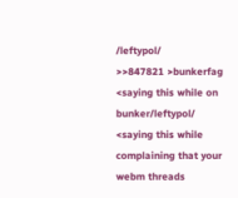/leftypol/
>>847821 >bunkerfag <saying this while on bunker/leftypol/ <saying this while complaining that your webm threads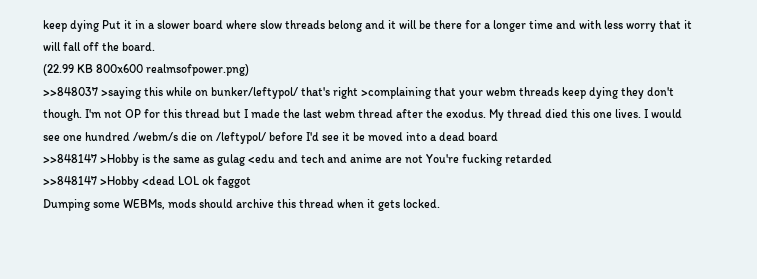keep dying Put it in a slower board where slow threads belong and it will be there for a longer time and with less worry that it will fall off the board.
(22.99 KB 800x600 realmsofpower.png)
>>848037 >saying this while on bunker/leftypol/ that's right >complaining that your webm threads keep dying they don't though. I'm not OP for this thread but I made the last webm thread after the exodus. My thread died this one lives. I would see one hundred /webm/s die on /leftypol/ before I'd see it be moved into a dead board
>>848147 >Hobby is the same as gulag <edu and tech and anime are not You're fucking retarded
>>848147 >Hobby <dead LOL ok faggot
Dumping some WEBMs, mods should archive this thread when it gets locked.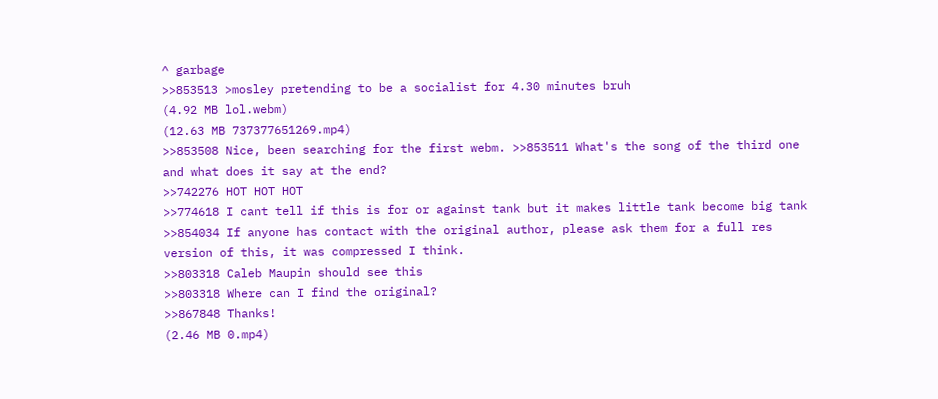^ garbage
>>853513 >mosley pretending to be a socialist for 4.30 minutes bruh
(4.92 MB lol.webm)
(12.63 MB 737377651269.mp4)
>>853508 Nice, been searching for the first webm. >>853511 What's the song of the third one and what does it say at the end?
>>742276 HOT HOT HOT
>>774618 I cant tell if this is for or against tank but it makes little tank become big tank
>>854034 If anyone has contact with the original author, please ask them for a full res version of this, it was compressed I think.
>>803318 Caleb Maupin should see this
>>803318 Where can I find the original?
>>867848 Thanks!
(2.46 MB 0.mp4)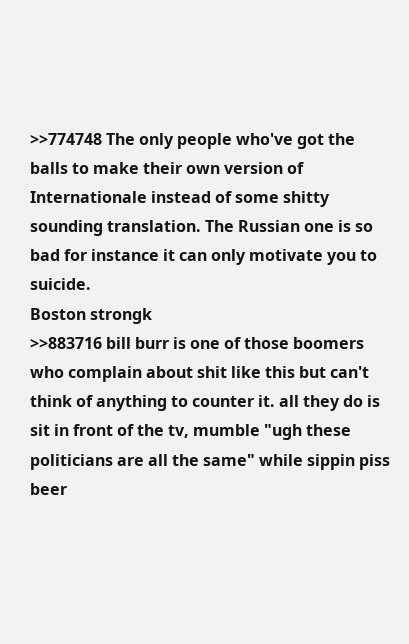>>774748 The only people who've got the balls to make their own version of Internationale instead of some shitty sounding translation. The Russian one is so bad for instance it can only motivate you to suicide.
Boston strongk
>>883716 bill burr is one of those boomers who complain about shit like this but can't think of anything to counter it. all they do is sit in front of the tv, mumble "ugh these politicians are all the same" while sippin piss beer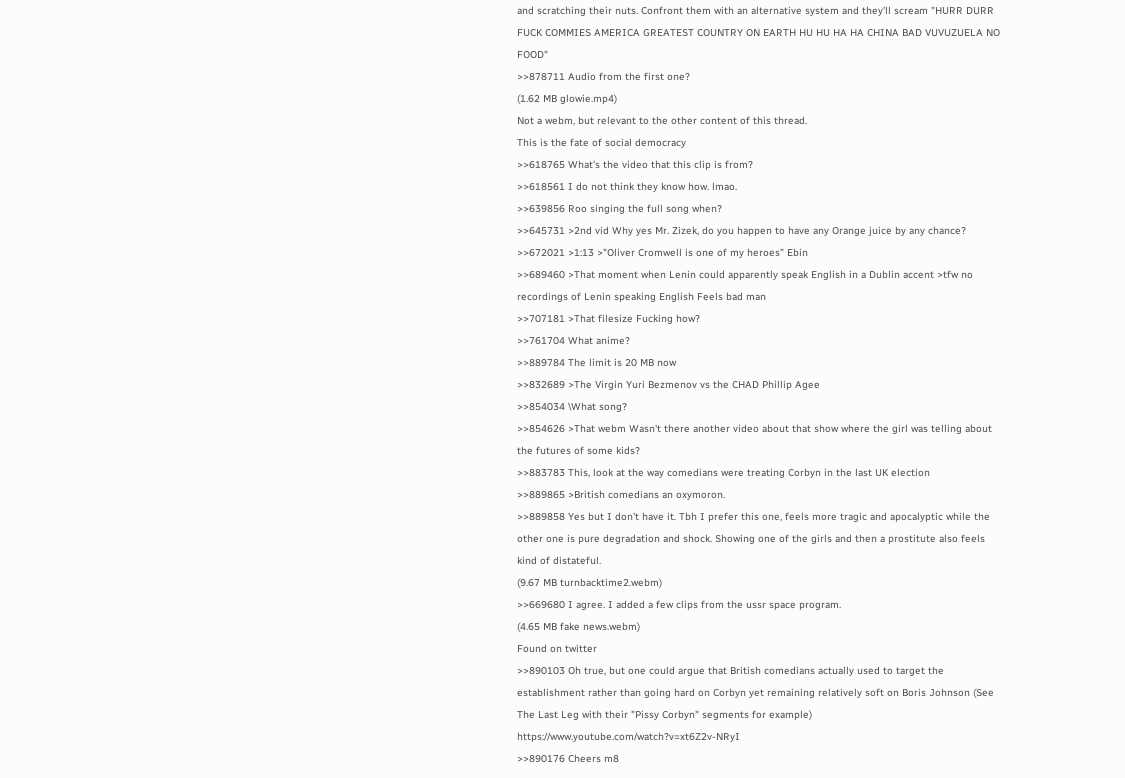and scratching their nuts. Confront them with an alternative system and they'll scream "HURR DURR FUCK COMMIES AMERICA GREATEST COUNTRY ON EARTH HU HU HA HA CHINA BAD VUVUZUELA NO FOOD"
>>878711 Audio from the first one?
(1.62 MB glowie.mp4)
Not a webm, but relevant to the other content of this thread.
This is the fate of social democracy
>>618765 What's the video that this clip is from?
>>618561 I do not think they know how. lmao.
>>639856 Roo singing the full song when?
>>645731 >2nd vid Why yes Mr. Zizek, do you happen to have any Orange juice by any chance?
>>672021 >1:13 >"Oliver Cromwell is one of my heroes" Ebin
>>689460 >That moment when Lenin could apparently speak English in a Dublin accent >tfw no recordings of Lenin speaking English Feels bad man
>>707181 >That filesize Fucking how?
>>761704 What anime?
>>889784 The limit is 20 MB now
>>832689 >The Virgin Yuri Bezmenov vs the CHAD Phillip Agee
>>854034 \What song?
>>854626 >That webm Wasn't there another video about that show where the girl was telling about the futures of some kids?
>>883783 This, look at the way comedians were treating Corbyn in the last UK election
>>889865 >British comedians an oxymoron.
>>889858 Yes but I don't have it. Tbh I prefer this one, feels more tragic and apocalyptic while the other one is pure degradation and shock. Showing one of the girls and then a prostitute also feels kind of distateful.
(9.67 MB turnbacktime2.webm)
>>669680 I agree. I added a few clips from the ussr space program.
(4.65 MB fake news.webm)
Found on twitter
>>890103 Oh true, but one could argue that British comedians actually used to target the establishment rather than going hard on Corbyn yet remaining relatively soft on Boris Johnson (See The Last Leg with their "Pissy Corbyn" segments for example) https://www.youtube.com/watch?v=xt6Z2v-NRyI
>>890176 Cheers m8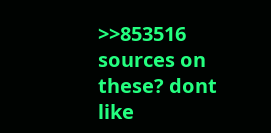>>853516 sources on these? dont like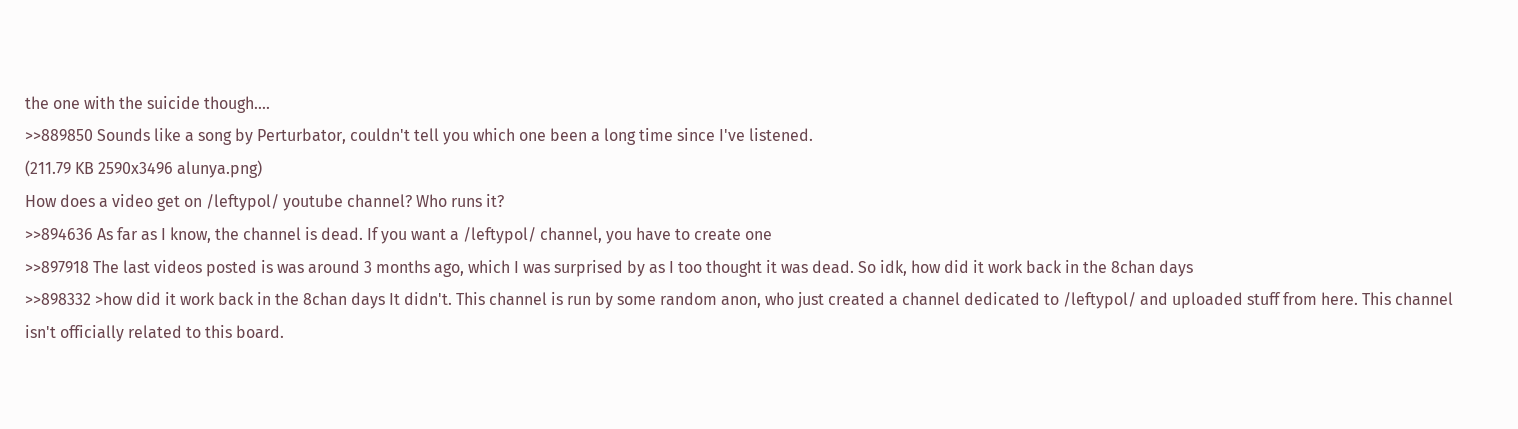the one with the suicide though....
>>889850 Sounds like a song by Perturbator, couldn't tell you which one been a long time since I've listened.
(211.79 KB 2590x3496 alunya.png)
How does a video get on /leftypol/ youtube channel? Who runs it?
>>894636 As far as I know, the channel is dead. If you want a /leftypol/ channel, you have to create one
>>897918 The last videos posted is was around 3 months ago, which I was surprised by as I too thought it was dead. So idk, how did it work back in the 8chan days
>>898332 >how did it work back in the 8chan days It didn't. This channel is run by some random anon, who just created a channel dedicated to /leftypol/ and uploaded stuff from here. This channel isn't officially related to this board.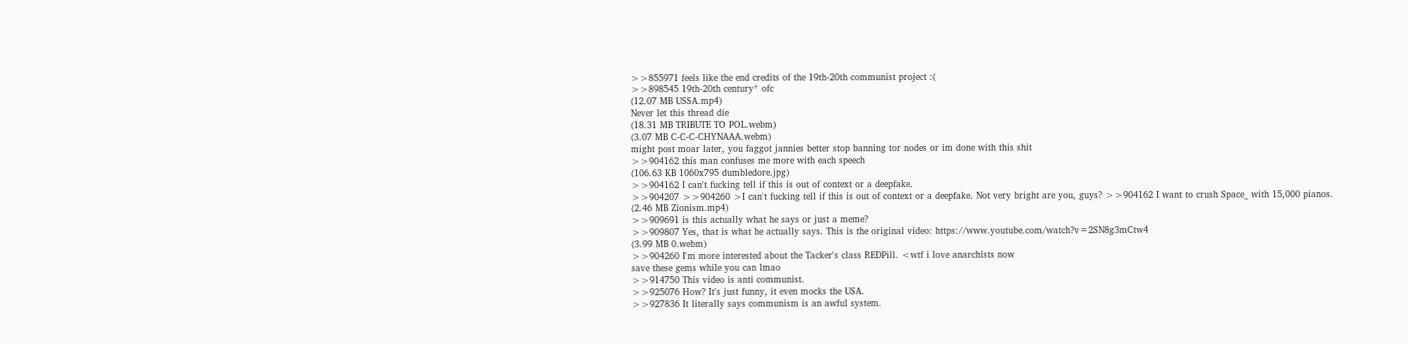>>855971 feels like the end credits of the 19th-20th communist project :(
>>898545 19th-20th century* ofc
(12.07 MB USSA.mp4)
Never let this thread die
(18.31 MB TRIBUTE TO POL.webm)
(3.07 MB C-C-C-CHYNAAA.webm)
might post moar later, you faggot jannies better stop banning tor nodes or im done with this shit
>>904162 this man confuses me more with each speech
(106.63 KB 1060x795 dumbledore.jpg)
>>904162 I can't fucking tell if this is out of context or a deepfake.
>>904207 >>904260 >I can't fucking tell if this is out of context or a deepfake. Not very bright are you, guys? >>904162 I want to crush Space_ with 15,000 pianos.
(2.46 MB Zionism.mp4)
>>909691 is this actually what he says or just a meme?
>>909807 Yes, that is what he actually says. This is the original video: https://www.youtube.com/watch?v=2SN8g3mCtw4
(3.99 MB 0.webm)
>>904260 I'm more interested about the Tacker's class REDPill. <wtf i love anarchists now
save these gems while you can lmao
>>914750 This video is anti communist.
>>925076 How? It's just funny, it even mocks the USA.
>>927836 It literally says communism is an awful system.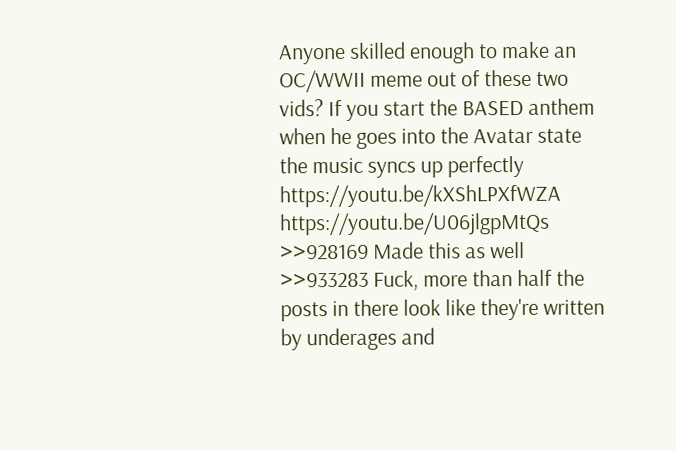Anyone skilled enough to make an OC/WWII meme out of these two vids? If you start the BASED anthem when he goes into the Avatar state the music syncs up perfectly https://youtu.be/kXShLPXfWZA https://youtu.be/U06jlgpMtQs
>>928169 Made this as well
>>933283 Fuck, more than half the posts in there look like they're written by underages and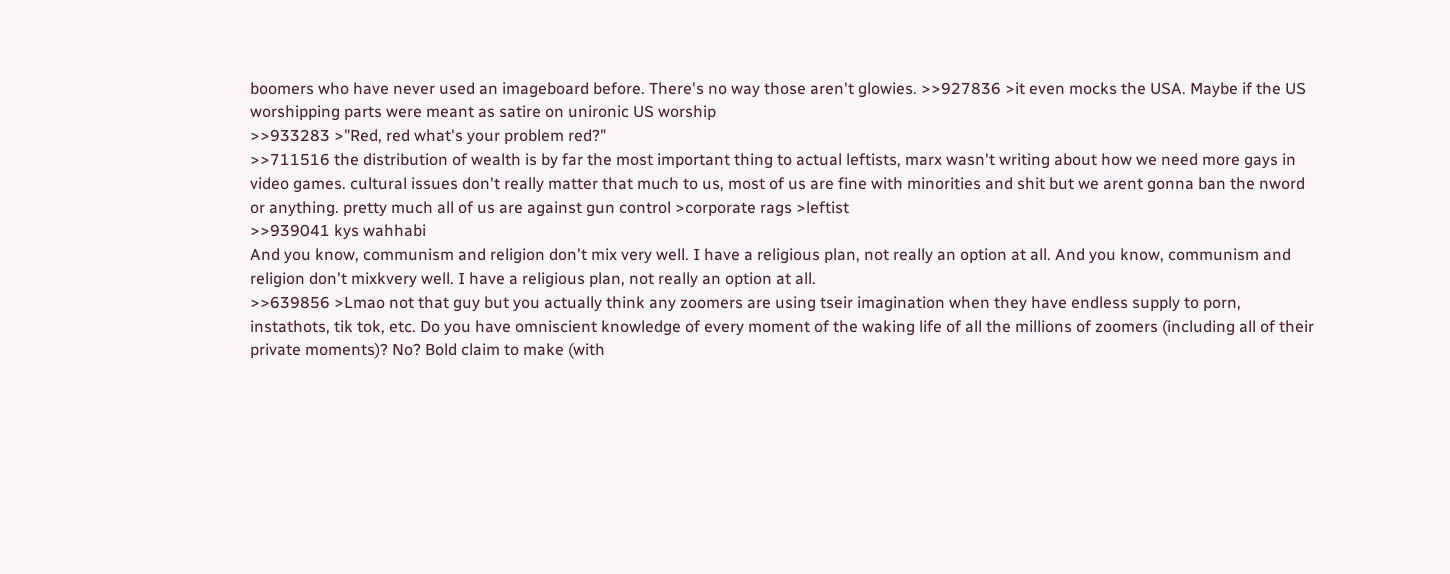boomers who have never used an imageboard before. There's no way those aren't glowies. >>927836 >it even mocks the USA. Maybe if the US worshipping parts were meant as satire on unironic US worship
>>933283 >"Red, red what's your problem red?"
>>711516 the distribution of wealth is by far the most important thing to actual leftists, marx wasn't writing about how we need more gays in video games. cultural issues don't really matter that much to us, most of us are fine with minorities and shit but we arent gonna ban the nword or anything. pretty much all of us are against gun control >corporate rags >leftist
>>939041 kys wahhabi
And you know, communism and religion don't mix very well. I have a religious plan, not really an option at all. And you know, communism and religion don't mixkvery well. I have a religious plan, not really an option at all.
>>639856 >Lmao not that guy but you actually think any zoomers are using tseir imagination when they have endless supply to porn, instathots, tik tok, etc. Do you have omniscient knowledge of every moment of the waking life of all the millions of zoomers (including all of their private moments)? No? Bold claim to make (with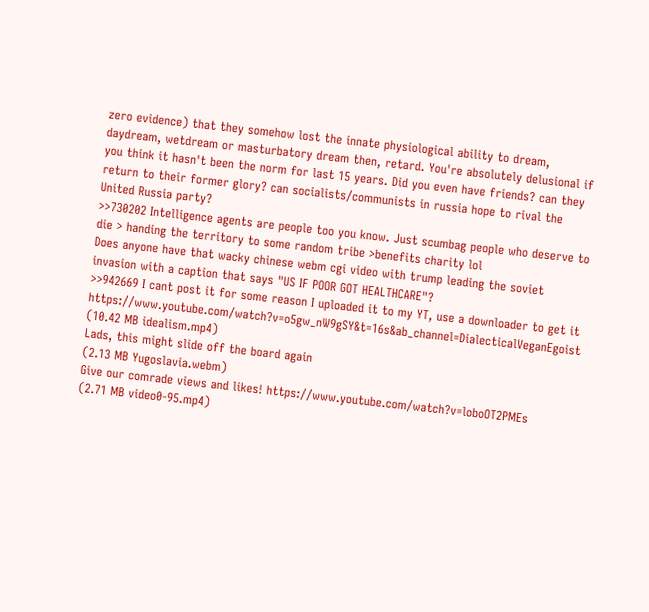zero evidence) that they somehow lost the innate physiological ability to dream, daydream, wetdream or masturbatory dream then, retard. You're absolutely delusional if you think it hasn't been the norm for last 15 years. Did you even have friends? can they return to their former glory? can socialists/communists in russia hope to rival the United Russia party?
>>730202 Intelligence agents are people too you know. Just scumbag people who deserve to die > handing the territory to some random tribe >benefits charity lol
Does anyone have that wacky chinese webm cgi video with trump leading the soviet invasion with a caption that says "US IF POOR GOT HEALTHCARE"?
>>942669 I cant post it for some reason I uploaded it to my YT, use a downloader to get it https://www.youtube.com/watch?v=o5gw_nW9gSY&t=16s&ab_channel=DialecticalVeganEgoist
(10.42 MB idealism.mp4)
Lads, this might slide off the board again
(2.13 MB Yugoslavia.webm)
Give our comrade views and likes! https://www.youtube.com/watch?v=loboOT2PMEs
(2.71 MB video0-95.mp4)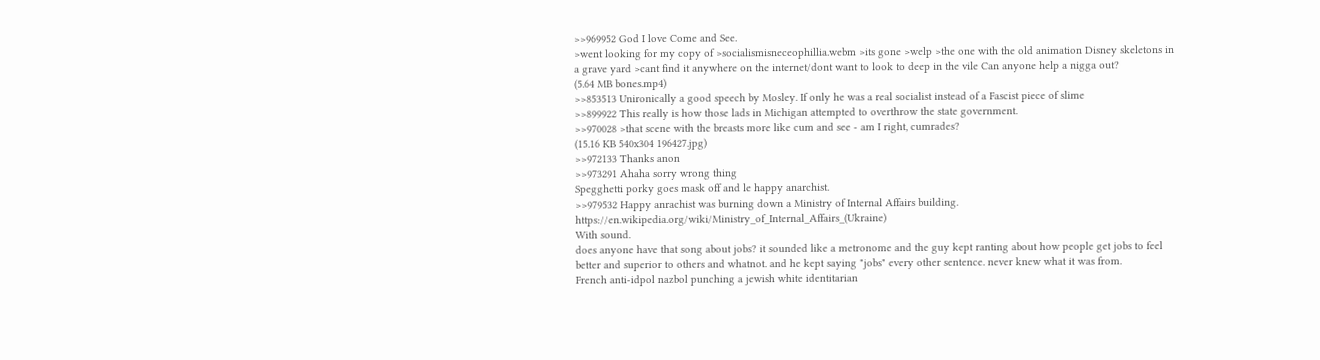>>969952 God I love Come and See.
>went looking for my copy of >socialismisneceophillia.webm >its gone >welp >the one with the old animation Disney skeletons in a grave yard >cant find it anywhere on the internet/dont want to look to deep in the vile Can anyone help a nigga out?
(5.64 MB bones.mp4)
>>853513 Unironically a good speech by Mosley. If only he was a real socialist instead of a Fascist piece of slime
>>899922 This really is how those lads in Michigan attempted to overthrow the state government.
>>970028 >that scene with the breasts more like cum and see - am I right, cumrades?
(15.16 KB 540x304 196427.jpg)
>>972133 Thanks anon
>>973291 Ahaha sorry wrong thing
Spegghetti porky goes mask off and le happy anarchist.
>>979532 Happy anrachist was burning down a Ministry of Internal Affairs building. https://en.wikipedia.org/wiki/Ministry_of_Internal_Affairs_(Ukraine)
With sound.
does anyone have that song about jobs? it sounded like a metronome and the guy kept ranting about how people get jobs to feel better and superior to others and whatnot. and he kept saying "jobs" every other sentence. never knew what it was from.
French anti-idpol nazbol punching a jewish white identitarian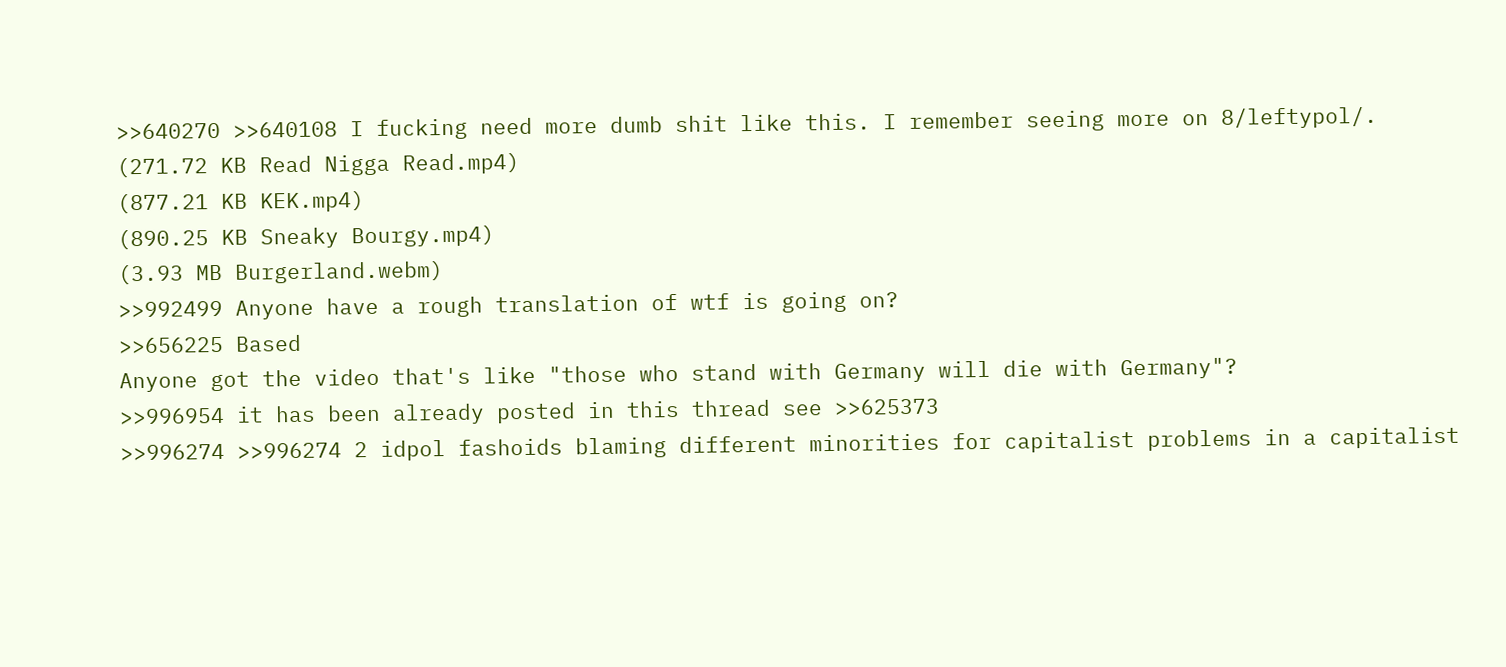>>640270 >>640108 I fucking need more dumb shit like this. I remember seeing more on 8/leftypol/.
(271.72 KB Read Nigga Read.mp4)
(877.21 KB KEK.mp4)
(890.25 KB Sneaky Bourgy.mp4)
(3.93 MB Burgerland.webm)
>>992499 Anyone have a rough translation of wtf is going on?
>>656225 Based
Anyone got the video that's like "those who stand with Germany will die with Germany"?
>>996954 it has been already posted in this thread see >>625373
>>996274 >>996274 2 idpol fashoids blaming different minorities for capitalist problems in a capitalist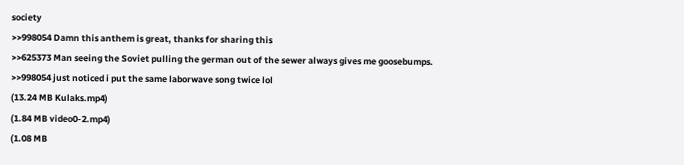society
>>998054 Damn this anthem is great, thanks for sharing this
>>625373 Man seeing the Soviet pulling the german out of the sewer always gives me goosebumps.
>>998054 just noticed i put the same laborwave song twice lol
(13.24 MB Kulaks.mp4)
(1.84 MB video0-2.mp4)
(1.08 MB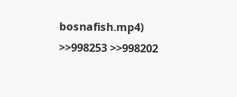bosnafish.mp4)
>>998253 >>998202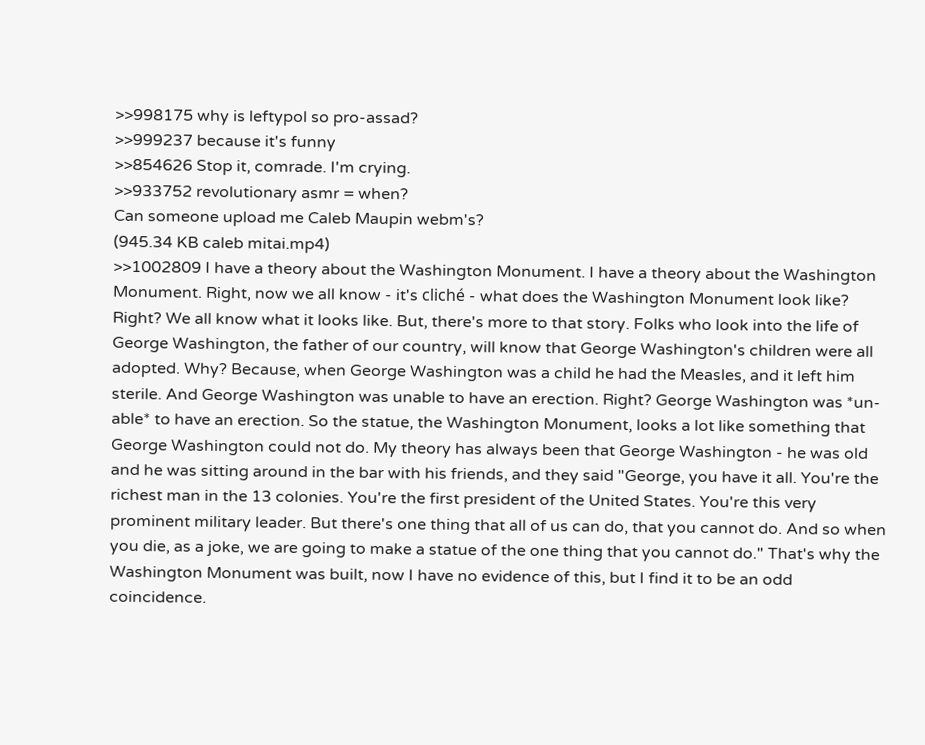>>998175 why is leftypol so pro-assad?
>>999237 because it's funny
>>854626 Stop it, comrade. I'm crying.
>>933752 revolutionary asmr = when?
Can someone upload me Caleb Maupin webm's?
(945.34 KB caleb mitai.mp4)
>>1002809 I have a theory about the Washington Monument. I have a theory about the Washington Monument. Right, now we all know - it's cliché - what does the Washington Monument look like? Right? We all know what it looks like. But, there's more to that story. Folks who look into the life of George Washington, the father of our country, will know that George Washington's children were all adopted. Why? Because, when George Washington was a child he had the Measles, and it left him sterile. And George Washington was unable to have an erection. Right? George Washington was *un-able* to have an erection. So the statue, the Washington Monument, looks a lot like something that George Washington could not do. My theory has always been that George Washington - he was old and he was sitting around in the bar with his friends, and they said "George, you have it all. You're the richest man in the 13 colonies. You're the first president of the United States. You're this very prominent military leader. But there's one thing that all of us can do, that you cannot do. And so when you die, as a joke, we are going to make a statue of the one thing that you cannot do." That's why the Washington Monument was built, now I have no evidence of this, but I find it to be an odd coincidence.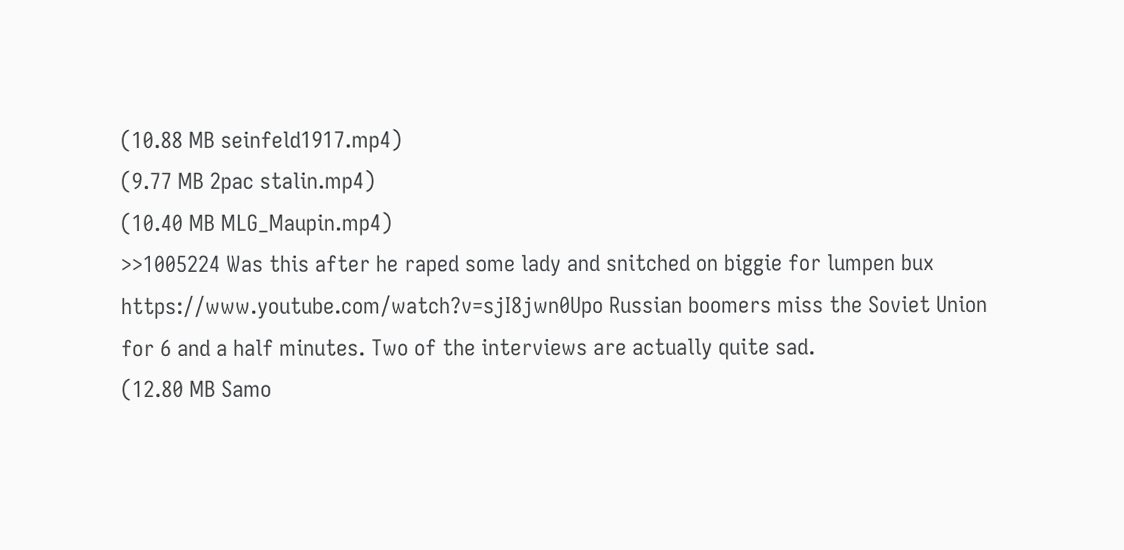(10.88 MB seinfeld1917.mp4)
(9.77 MB 2pac stalin.mp4)
(10.40 MB MLG_Maupin.mp4)
>>1005224 Was this after he raped some lady and snitched on biggie for lumpen bux
https://www.youtube.com/watch?v=sjI8jwn0Upo Russian boomers miss the Soviet Union for 6 and a half minutes. Two of the interviews are actually quite sad.
(12.80 MB Samo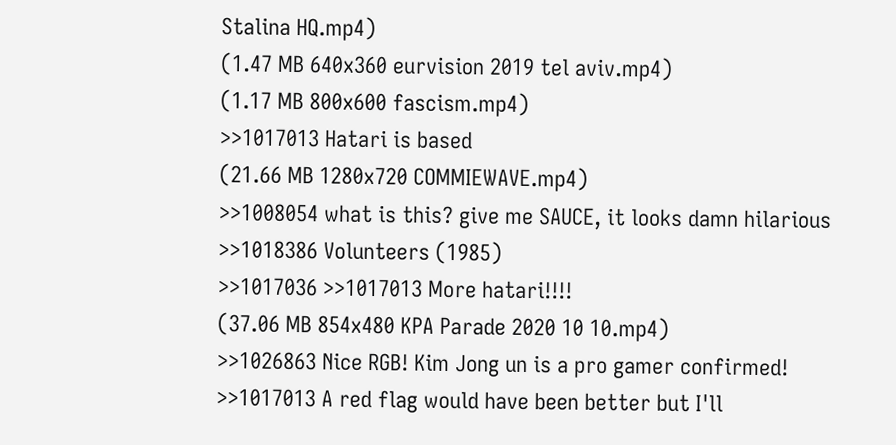Stalina HQ.mp4)
(1.47 MB 640x360 eurvision 2019 tel aviv.mp4)
(1.17 MB 800x600 fascism.mp4)
>>1017013 Hatari is based
(21.66 MB 1280x720 COMMIEWAVE.mp4)
>>1008054 what is this? give me SAUCE, it looks damn hilarious
>>1018386 Volunteers (1985)
>>1017036 >>1017013 More hatari!!!!
(37.06 MB 854x480 KPA Parade 2020 10 10.mp4)
>>1026863 Nice RGB! Kim Jong un is a pro gamer confirmed!
>>1017013 A red flag would have been better but I'll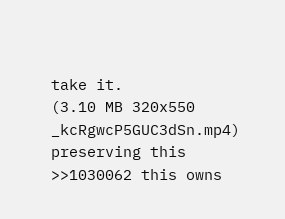take it.
(3.10 MB 320x550 _kcRgwcP5GUC3dSn.mp4)
preserving this
>>1030062 this owns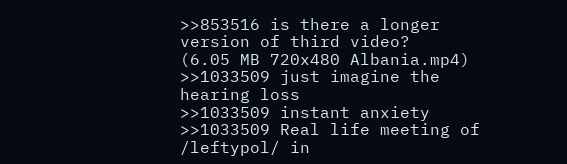>>853516 is there a longer version of third video?
(6.05 MB 720x480 Albania.mp4)
>>1033509 just imagine the hearing loss
>>1033509 instant anxiety
>>1033509 Real life meeting of /leftypol/ in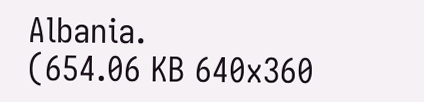Albania.
(654.06 KB 640x360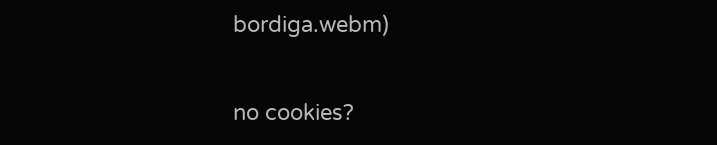bordiga.webm)


no cookies?